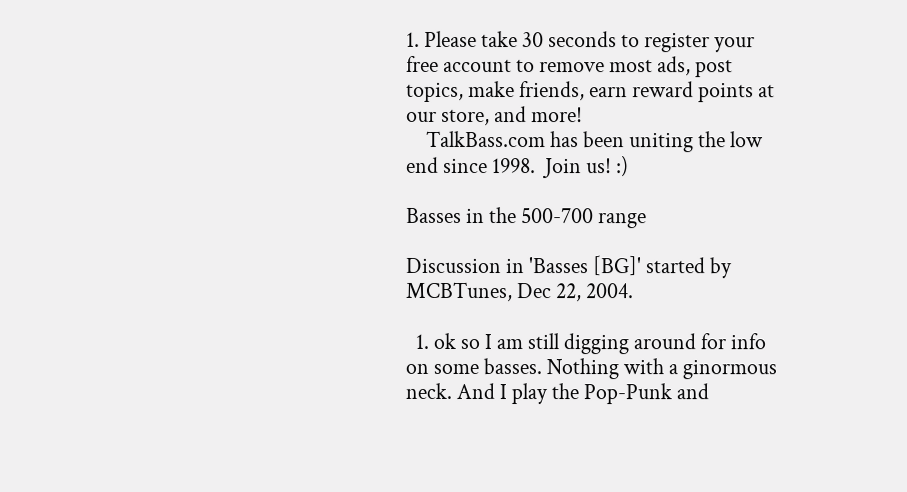1. Please take 30 seconds to register your free account to remove most ads, post topics, make friends, earn reward points at our store, and more!
    TalkBass.com has been uniting the low end since 1998.  Join us! :)

Basses in the 500-700 range

Discussion in 'Basses [BG]' started by MCBTunes, Dec 22, 2004.

  1. ok so I am still digging around for info on some basses. Nothing with a ginormous neck. And I play the Pop-Punk and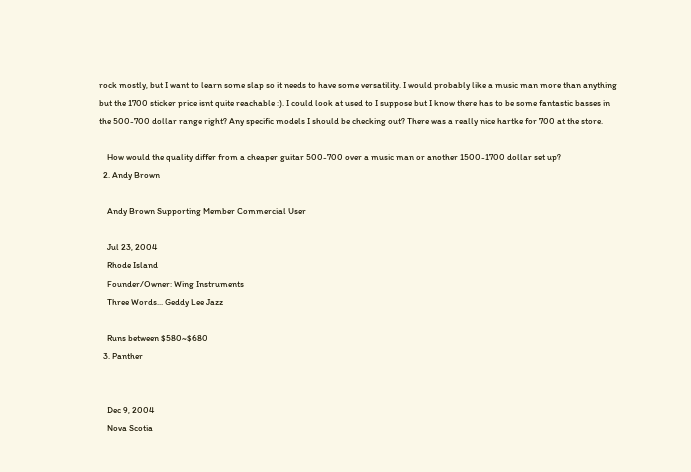rock mostly, but I want to learn some slap so it needs to have some versatility. I would probably like a music man more than anything but the 1700 sticker price isnt quite reachable :). I could look at used to I suppose but I know there has to be some fantastic basses in the 500-700 dollar range right? Any specific models I should be checking out? There was a really nice hartke for 700 at the store.

    How would the quality differ from a cheaper guitar 500-700 over a music man or another 1500-1700 dollar set up?
  2. Andy Brown

    Andy Brown Supporting Member Commercial User

    Jul 23, 2004
    Rhode Island
    Founder/Owner: Wing Instruments
    Three Words... Geddy Lee Jazz

    Runs between $580~$680
  3. Panther


    Dec 9, 2004
    Nova Scotia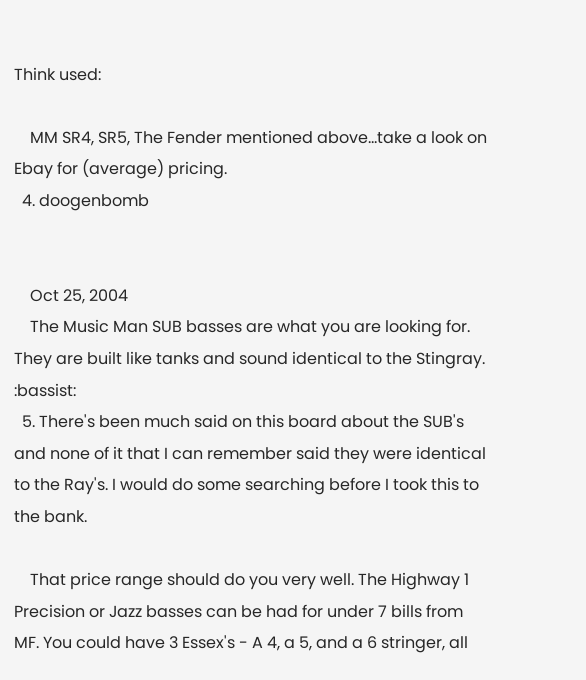Think used:

    MM SR4, SR5, The Fender mentioned above...take a look on Ebay for (average) pricing.
  4. doogenbomb


    Oct 25, 2004
    The Music Man SUB basses are what you are looking for. They are built like tanks and sound identical to the Stingray. :bassist:
  5. There's been much said on this board about the SUB's and none of it that I can remember said they were identical to the Ray's. I would do some searching before I took this to the bank.

    That price range should do you very well. The Highway 1 Precision or Jazz basses can be had for under 7 bills from MF. You could have 3 Essex's - A 4, a 5, and a 6 stringer, all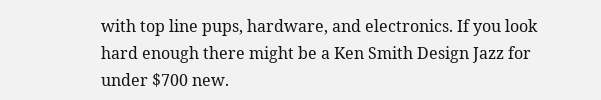with top line pups, hardware, and electronics. If you look hard enough there might be a Ken Smith Design Jazz for under $700 new.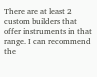There are at least 2 custom builders that offer instruments in that range. I can recommend the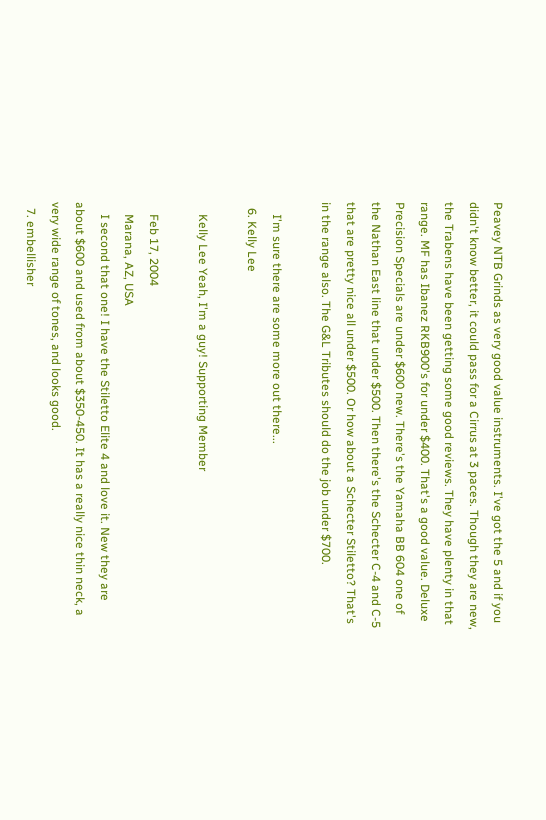Peavey NTB Grinds as very good value instruments. I've got the 5 and if you didn't know better, it could pass for a Cirrus at 3 paces. Though they are new, the Trabens have been getting some good reviews. They have plenty in that range. MF has Ibanez RKB900's for under $400. That's a good value. Deluxe Precision Specials are under $600 new. There's the Yamaha BB 604 one of the Nathan East line that under $500. Then there's the Schecter C-4 and C-5 that are pretty nice all under $500. Or how about a Schecter Stiletto? That's in the range also. The G&L Tributes should do the job under $700.

    I'm sure there are some more out there...
  6. Kelly Lee

    Kelly Lee Yeah, I'm a guy! Supporting Member

    Feb 17, 2004
    Marana, AZ, USA
    I second that one! I have the Stiletto Elite 4 and love it. New they are about $600 and used from about $350-450. It has a really nice thin neck, a very wide range of tones, and looks good.
  7. embellisher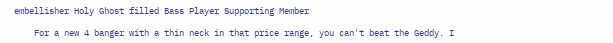embellisher Holy Ghost filled Bass Player Supporting Member

    For a new 4 banger with a thin neck in that price range, you can't beat the Geddy. I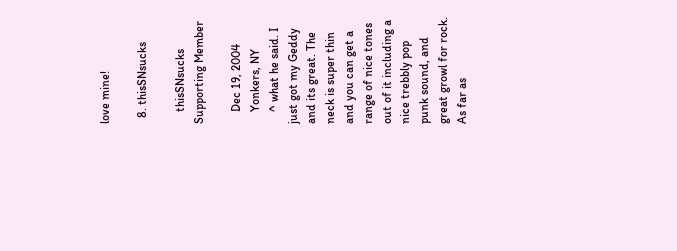love mine!

  8. thisSNsucks

    thisSNsucks Supporting Member

    Dec 19, 2004
    Yonkers, NY
    ^ what he said. I just got my Geddy and its great. The neck is super thin and you can get a range of nice tones out of it including a nice trebbly pop punk sound, and great growl for rock. As far as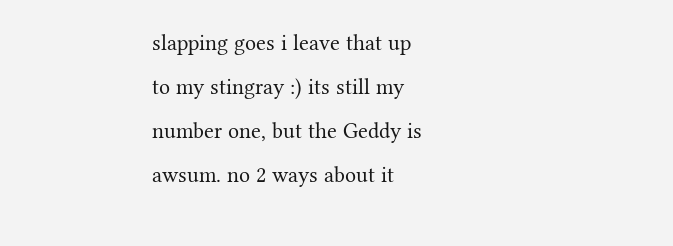slapping goes i leave that up to my stingray :) its still my number one, but the Geddy is awsum. no 2 ways about it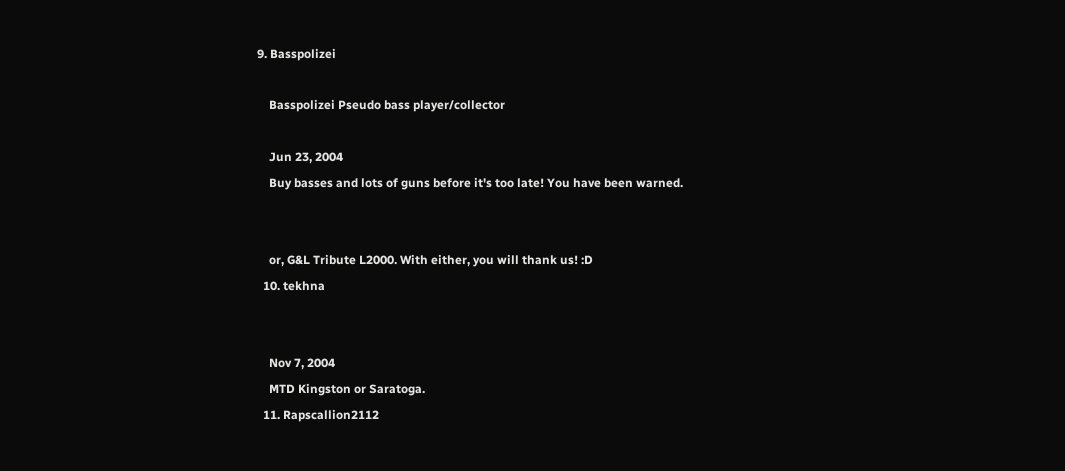9. Basspolizei

    Basspolizei Pseudo bass player/collector

    Jun 23, 2004
    Buy basses and lots of guns before it's too late! You have been warned.


    or, G&L Tribute L2000. With either, you will thank us! :D
  10. tekhna


    Nov 7, 2004
    MTD Kingston or Saratoga.
  11. Rapscallion2112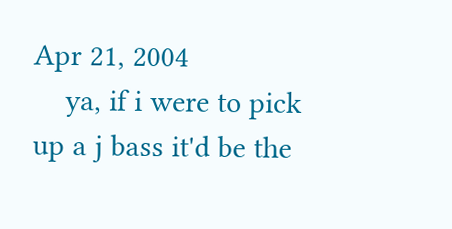Apr 21, 2004
    ya, if i were to pick up a j bass it'd be the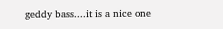geddy bass....it is a nice one